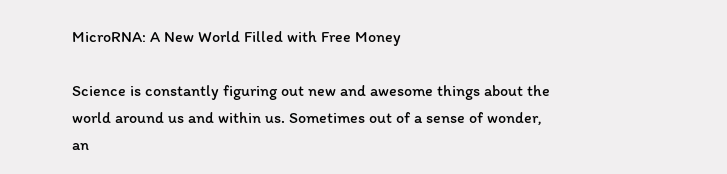MicroRNA: A New World Filled with Free Money

Science is constantly figuring out new and awesome things about the world around us and within us. Sometimes out of a sense of wonder, an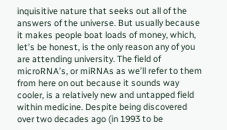inquisitive nature that seeks out all of the answers of the universe. But usually because it makes people boat loads of money, which, let’s be honest, is the only reason any of you are attending university. The field of microRNA’s, or miRNAs as we’ll refer to them from here on out because it sounds way cooler, is a relatively new and untapped field within medicine. Despite being discovered over two decades ago (in 1993 to be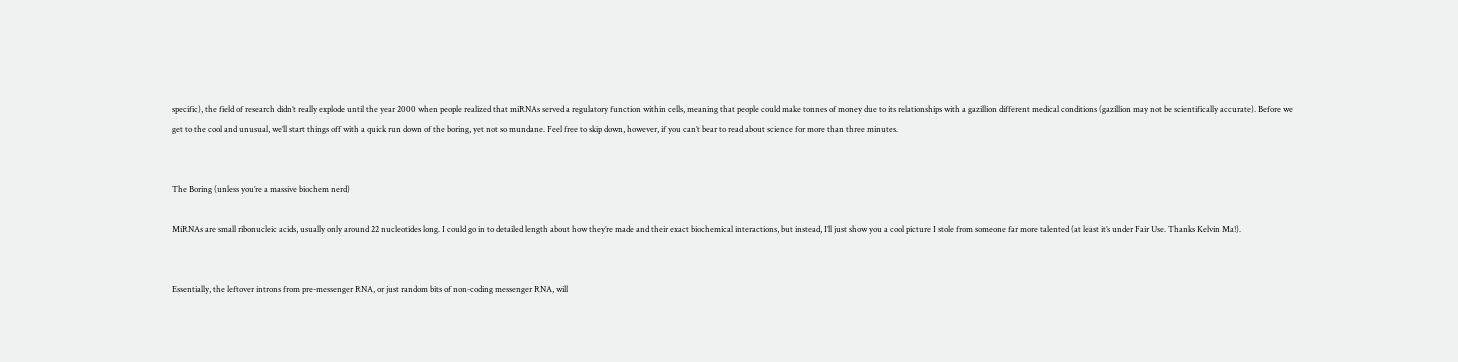specific), the field of research didn’t really explode until the year 2000 when people realized that miRNAs served a regulatory function within cells, meaning that people could make tonnes of money due to its relationships with a gazillion different medical conditions (gazillion may not be scientifically accurate). Before we get to the cool and unusual, we’ll start things off with a quick run down of the boring, yet not so mundane. Feel free to skip down, however, if you can’t bear to read about science for more than three minutes.


The Boring (unless you’re a massive biochem nerd)

MiRNAs are small ribonucleic acids, usually only around 22 nucleotides long. I could go in to detailed length about how they’re made and their exact biochemical interactions, but instead, I’ll just show you a cool picture I stole from someone far more talented (at least it’s under Fair Use. Thanks Kelvin Ma!).


Essentially, the leftover introns from pre-messenger RNA, or just random bits of non-coding messenger RNA, will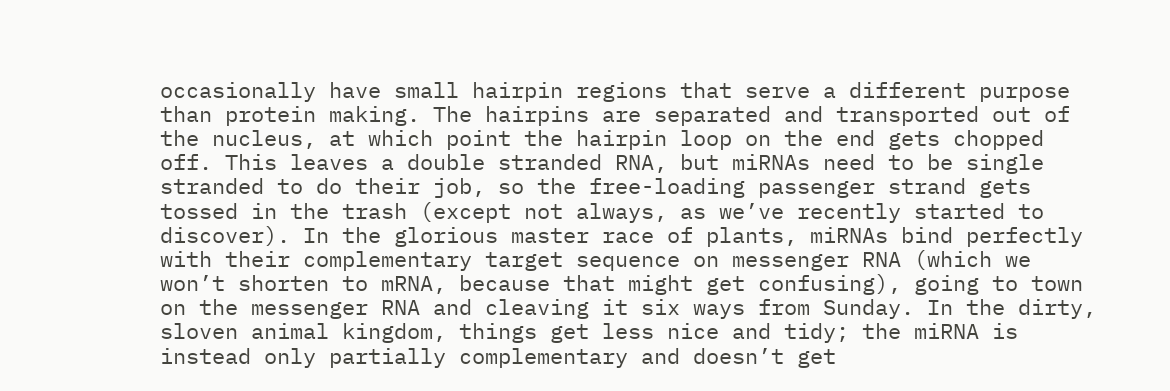occasionally have small hairpin regions that serve a different purpose than protein making. The hairpins are separated and transported out of the nucleus, at which point the hairpin loop on the end gets chopped off. This leaves a double stranded RNA, but miRNAs need to be single stranded to do their job, so the free-loading passenger strand gets tossed in the trash (except not always, as we’ve recently started to discover). In the glorious master race of plants, miRNAs bind perfectly with their complementary target sequence on messenger RNA (which we won’t shorten to mRNA, because that might get confusing), going to town on the messenger RNA and cleaving it six ways from Sunday. In the dirty, sloven animal kingdom, things get less nice and tidy; the miRNA is instead only partially complementary and doesn’t get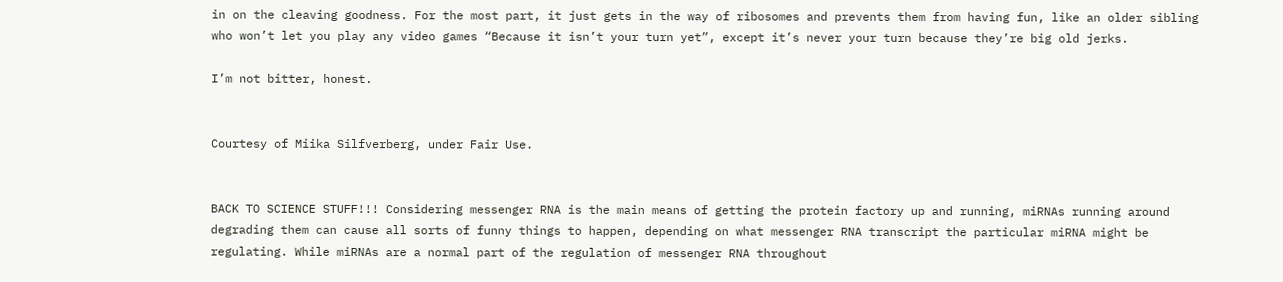in on the cleaving goodness. For the most part, it just gets in the way of ribosomes and prevents them from having fun, like an older sibling who won’t let you play any video games “Because it isn’t your turn yet”, except it’s never your turn because they’re big old jerks.

I’m not bitter, honest.


Courtesy of Miika Silfverberg, under Fair Use.


BACK TO SCIENCE STUFF!!! Considering messenger RNA is the main means of getting the protein factory up and running, miRNAs running around degrading them can cause all sorts of funny things to happen, depending on what messenger RNA transcript the particular miRNA might be regulating. While miRNAs are a normal part of the regulation of messenger RNA throughout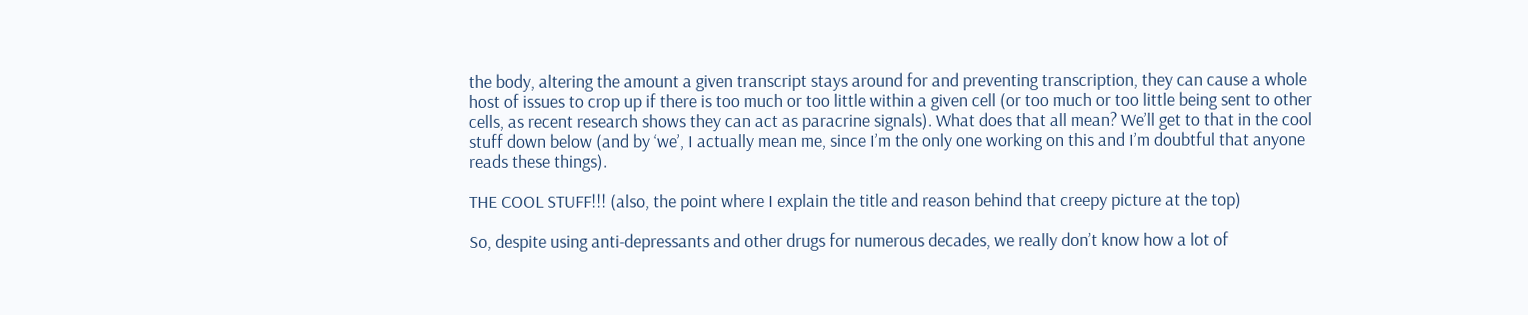the body, altering the amount a given transcript stays around for and preventing transcription, they can cause a whole host of issues to crop up if there is too much or too little within a given cell (or too much or too little being sent to other cells, as recent research shows they can act as paracrine signals). What does that all mean? We’ll get to that in the cool stuff down below (and by ‘we’, I actually mean me, since I’m the only one working on this and I’m doubtful that anyone reads these things).

THE COOL STUFF!!! (also, the point where I explain the title and reason behind that creepy picture at the top)

So, despite using anti-depressants and other drugs for numerous decades, we really don’t know how a lot of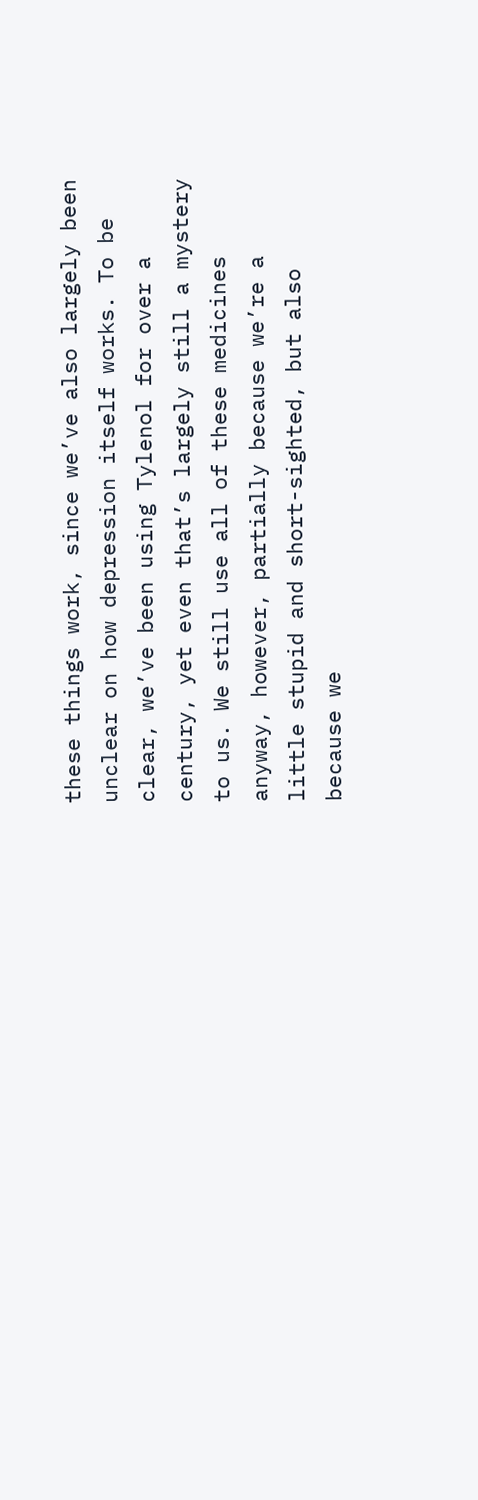these things work, since we’ve also largely been unclear on how depression itself works. To be clear, we’ve been using Tylenol for over a century, yet even that’s largely still a mystery to us. We still use all of these medicines anyway, however, partially because we’re a little stupid and short-sighted, but also because we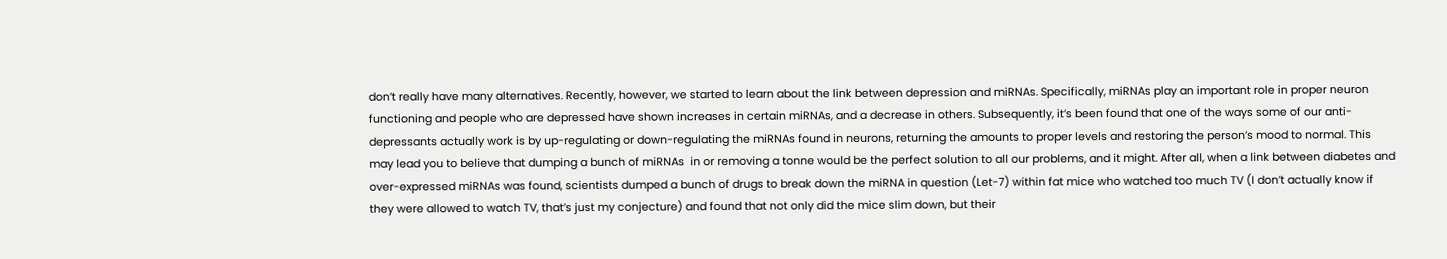don’t really have many alternatives. Recently, however, we started to learn about the link between depression and miRNAs. Specifically, miRNAs play an important role in proper neuron functioning and people who are depressed have shown increases in certain miRNAs, and a decrease in others. Subsequently, it’s been found that one of the ways some of our anti-depressants actually work is by up-regulating or down-regulating the miRNAs found in neurons, returning the amounts to proper levels and restoring the person’s mood to normal. This may lead you to believe that dumping a bunch of miRNAs  in or removing a tonne would be the perfect solution to all our problems, and it might. After all, when a link between diabetes and over-expressed miRNAs was found, scientists dumped a bunch of drugs to break down the miRNA in question (Let-7) within fat mice who watched too much TV (I don’t actually know if they were allowed to watch TV, that’s just my conjecture) and found that not only did the mice slim down, but their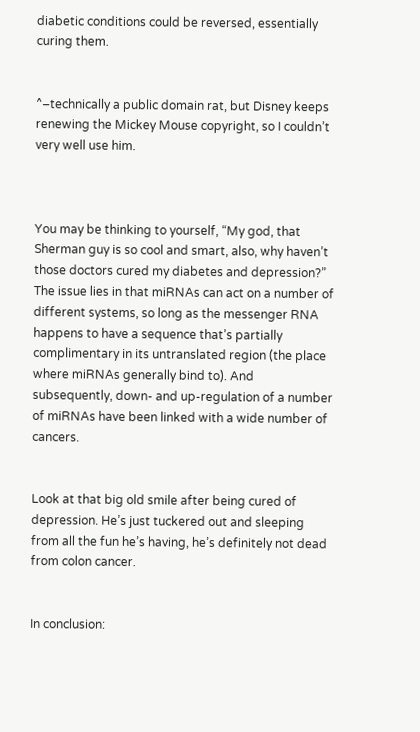diabetic conditions could be reversed, essentially curing them.


^–technically a public domain rat, but Disney keeps renewing the Mickey Mouse copyright, so I couldn’t very well use him.



You may be thinking to yourself, “My god, that Sherman guy is so cool and smart, also, why haven’t those doctors cured my diabetes and depression?” The issue lies in that miRNAs can act on a number of different systems, so long as the messenger RNA happens to have a sequence that’s partially complimentary in its untranslated region (the place where miRNAs generally bind to). And subsequently, down- and up-regulation of a number of miRNAs have been linked with a wide number of cancers.


Look at that big old smile after being cured of depression. He’s just tuckered out and sleeping from all the fun he’s having, he’s definitely not dead from colon cancer.


In conclusion: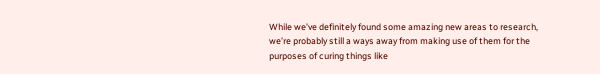While we’ve definitely found some amazing new areas to research, we’re probably still a ways away from making use of them for the purposes of curing things like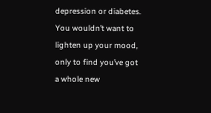depression or diabetes. You wouldn’t want to lighten up your mood, only to find you’ve got a whole new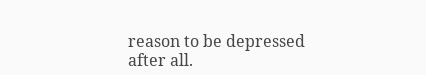reason to be depressed after all.